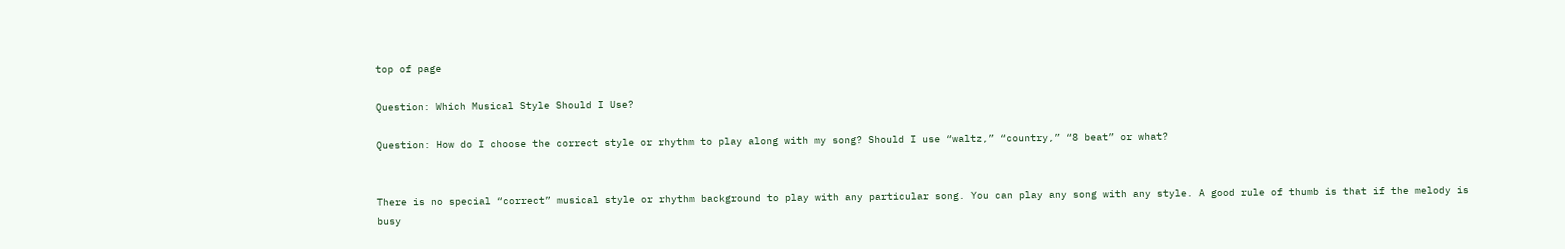top of page

Question: Which Musical Style Should I Use?

Question: How do I choose the correct style or rhythm to play along with my song? Should I use “waltz,” “country,” “8 beat” or what?


There is no special “correct” musical style or rhythm background to play with any particular song. You can play any song with any style. A good rule of thumb is that if the melody is busy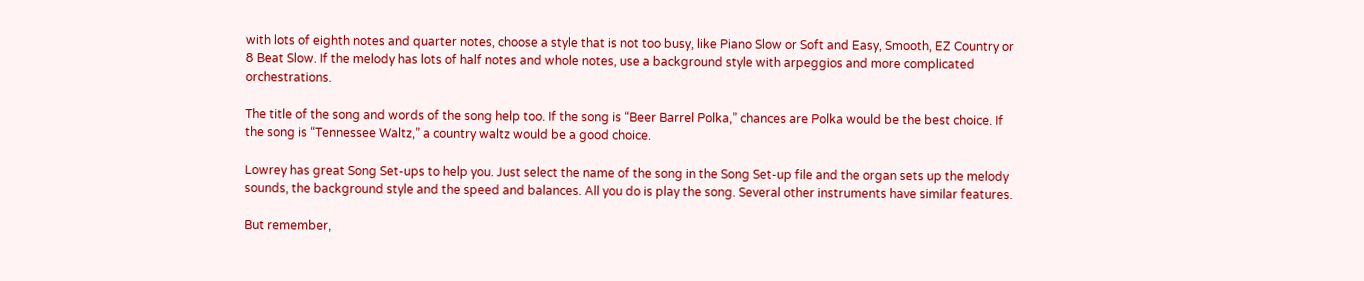with lots of eighth notes and quarter notes, choose a style that is not too busy, like Piano Slow or Soft and Easy, Smooth, EZ Country or 8 Beat Slow. If the melody has lots of half notes and whole notes, use a background style with arpeggios and more complicated orchestrations.

The title of the song and words of the song help too. If the song is “Beer Barrel Polka,” chances are Polka would be the best choice. If the song is “Tennessee Waltz,” a country waltz would be a good choice.

Lowrey has great Song Set-ups to help you. Just select the name of the song in the Song Set-up file and the organ sets up the melody sounds, the background style and the speed and balances. All you do is play the song. Several other instruments have similar features.

But remember,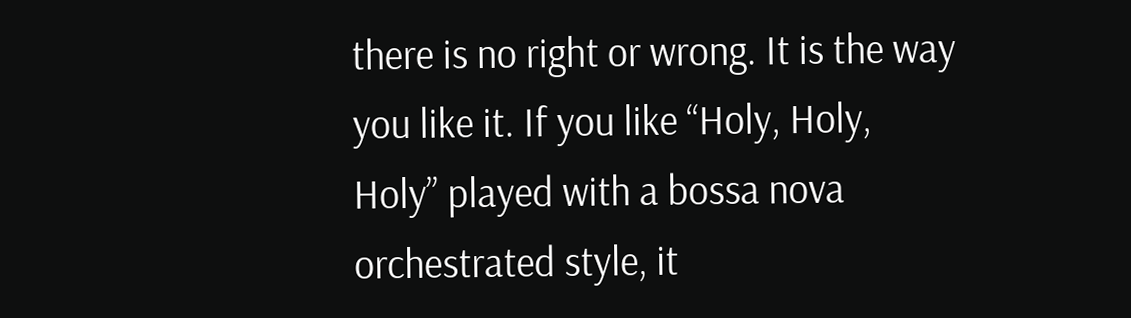there is no right or wrong. It is the way you like it. If you like “Holy, Holy, Holy” played with a bossa nova orchestrated style, it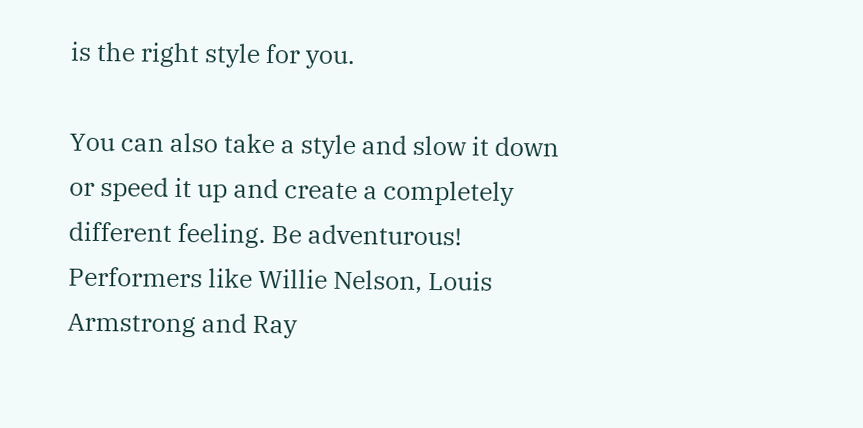is the right style for you.

You can also take a style and slow it down or speed it up and create a completely different feeling. Be adventurous! Performers like Willie Nelson, Louis Armstrong and Ray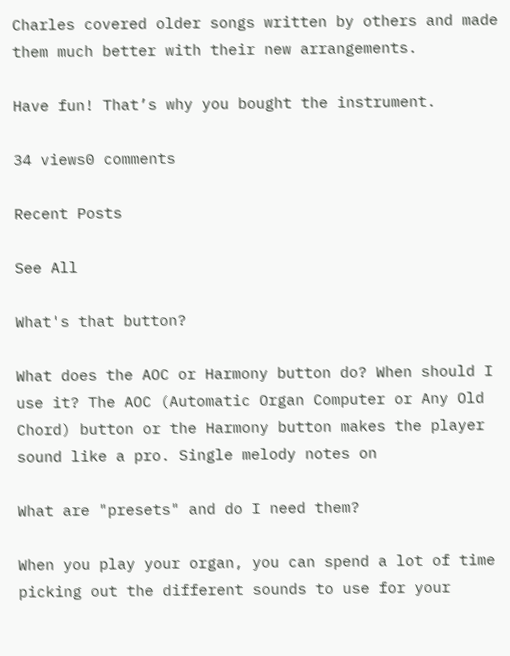Charles covered older songs written by others and made them much better with their new arrangements.

Have fun! That’s why you bought the instrument.

34 views0 comments

Recent Posts

See All

What's that button?

What does the AOC or Harmony button do? When should I use it? The AOC (Automatic Organ Computer or Any Old Chord) button or the Harmony button makes the player sound like a pro. Single melody notes on

What are "presets" and do I need them?

When you play your organ, you can spend a lot of time picking out the different sounds to use for your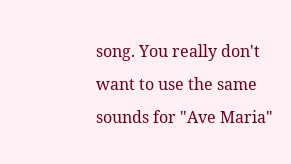song. You really don't want to use the same sounds for "Ave Maria"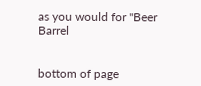as you would for "Beer Barrel


bottom of page